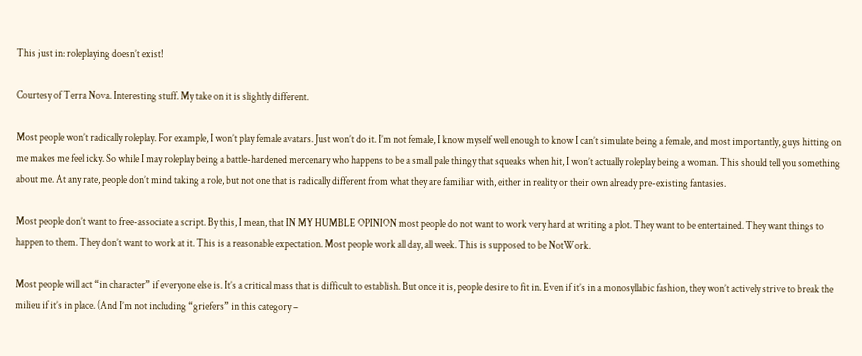This just in: roleplaying doesn’t exist!

Courtesy of Terra Nova. Interesting stuff. My take on it is slightly different.

Most people won’t radically roleplay. For example, I won’t play female avatars. Just won’t do it. I’m not female, I know myself well enough to know I can’t simulate being a female, and most importantly, guys hitting on me makes me feel icky. So while I may roleplay being a battle-hardened mercenary who happens to be a small pale thingy that squeaks when hit, I won’t actually roleplay being a woman. This should tell you something about me. At any rate, people don’t mind taking a role, but not one that is radically different from what they are familiar with, either in reality or their own already pre-existing fantasies.

Most people don’t want to free-associate a script. By this, I mean, that IN MY HUMBLE OPINION most people do not want to work very hard at writing a plot. They want to be entertained. They want things to happen to them. They don’t want to work at it. This is a reasonable expectation. Most people work all day, all week. This is supposed to be NotWork.

Most people will act “in character” if everyone else is. It’s a critical mass that is difficult to establish. But once it is, people desire to fit in. Even if it’s in a monosyllabic fashion, they won’t actively strive to break the milieu if it’s in place. (And I’m not including “griefers” in this category –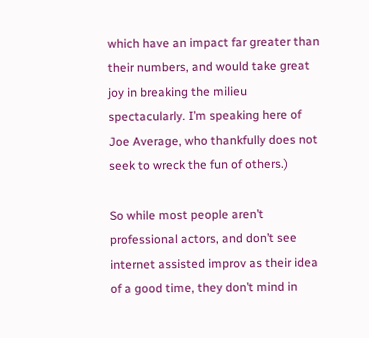which have an impact far greater than their numbers, and would take great joy in breaking the milieu spectacularly. I’m speaking here of Joe Average, who thankfully does not seek to wreck the fun of others.)

So while most people aren’t professional actors, and don’t see internet assisted improv as their idea of a good time, they don’t mind in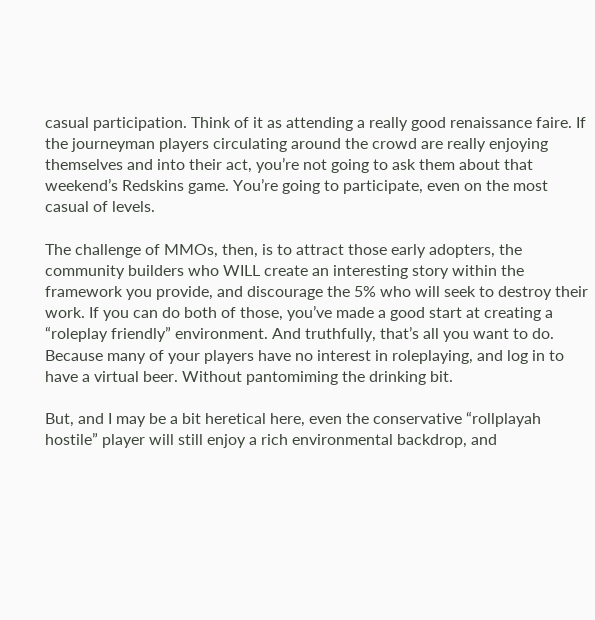casual participation. Think of it as attending a really good renaissance faire. If the journeyman players circulating around the crowd are really enjoying themselves and into their act, you’re not going to ask them about that weekend’s Redskins game. You’re going to participate, even on the most casual of levels.

The challenge of MMOs, then, is to attract those early adopters, the community builders who WILL create an interesting story within the framework you provide, and discourage the 5% who will seek to destroy their work. If you can do both of those, you’ve made a good start at creating a “roleplay friendly” environment. And truthfully, that’s all you want to do. Because many of your players have no interest in roleplaying, and log in to have a virtual beer. Without pantomiming the drinking bit.

But, and I may be a bit heretical here, even the conservative “rollplayah hostile” player will still enjoy a rich environmental backdrop, and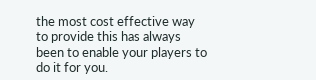the most cost effective way to provide this has always been to enable your players to do it for you.